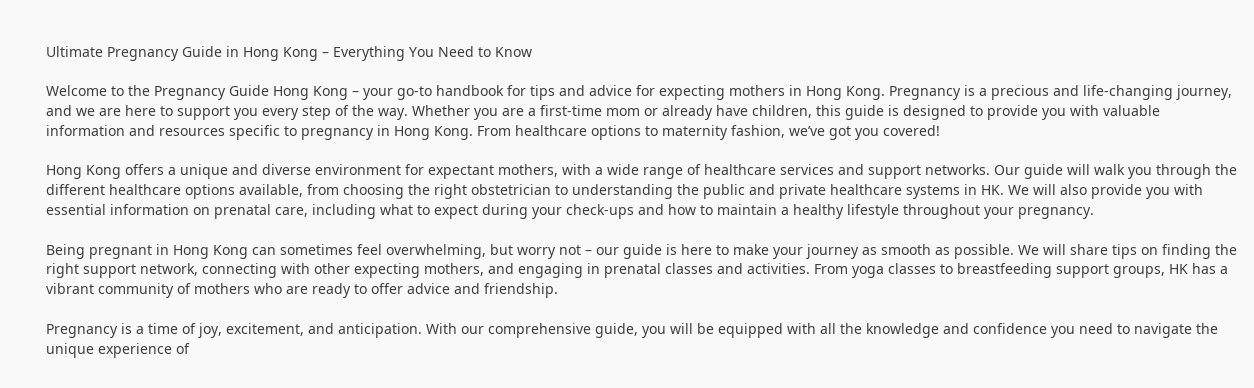Ultimate Pregnancy Guide in Hong Kong – Everything You Need to Know

Welcome to the Pregnancy Guide Hong Kong – your go-to handbook for tips and advice for expecting mothers in Hong Kong. Pregnancy is a precious and life-changing journey, and we are here to support you every step of the way. Whether you are a first-time mom or already have children, this guide is designed to provide you with valuable information and resources specific to pregnancy in Hong Kong. From healthcare options to maternity fashion, we’ve got you covered!

Hong Kong offers a unique and diverse environment for expectant mothers, with a wide range of healthcare services and support networks. Our guide will walk you through the different healthcare options available, from choosing the right obstetrician to understanding the public and private healthcare systems in HK. We will also provide you with essential information on prenatal care, including what to expect during your check-ups and how to maintain a healthy lifestyle throughout your pregnancy.

Being pregnant in Hong Kong can sometimes feel overwhelming, but worry not – our guide is here to make your journey as smooth as possible. We will share tips on finding the right support network, connecting with other expecting mothers, and engaging in prenatal classes and activities. From yoga classes to breastfeeding support groups, HK has a vibrant community of mothers who are ready to offer advice and friendship.

Pregnancy is a time of joy, excitement, and anticipation. With our comprehensive guide, you will be equipped with all the knowledge and confidence you need to navigate the unique experience of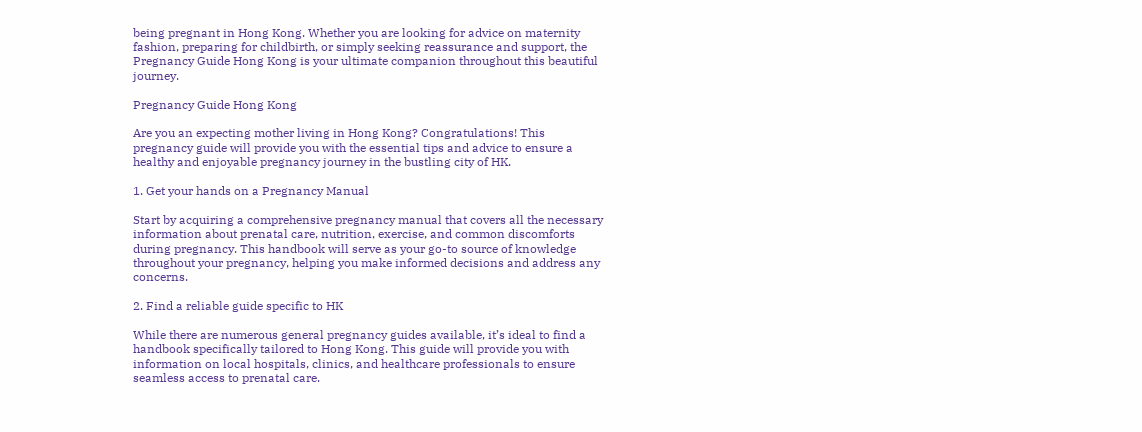being pregnant in Hong Kong. Whether you are looking for advice on maternity fashion, preparing for childbirth, or simply seeking reassurance and support, the Pregnancy Guide Hong Kong is your ultimate companion throughout this beautiful journey.

Pregnancy Guide Hong Kong

Are you an expecting mother living in Hong Kong? Congratulations! This pregnancy guide will provide you with the essential tips and advice to ensure a healthy and enjoyable pregnancy journey in the bustling city of HK.

1. Get your hands on a Pregnancy Manual

Start by acquiring a comprehensive pregnancy manual that covers all the necessary information about prenatal care, nutrition, exercise, and common discomforts during pregnancy. This handbook will serve as your go-to source of knowledge throughout your pregnancy, helping you make informed decisions and address any concerns.

2. Find a reliable guide specific to HK

While there are numerous general pregnancy guides available, it’s ideal to find a handbook specifically tailored to Hong Kong. This guide will provide you with information on local hospitals, clinics, and healthcare professionals to ensure seamless access to prenatal care.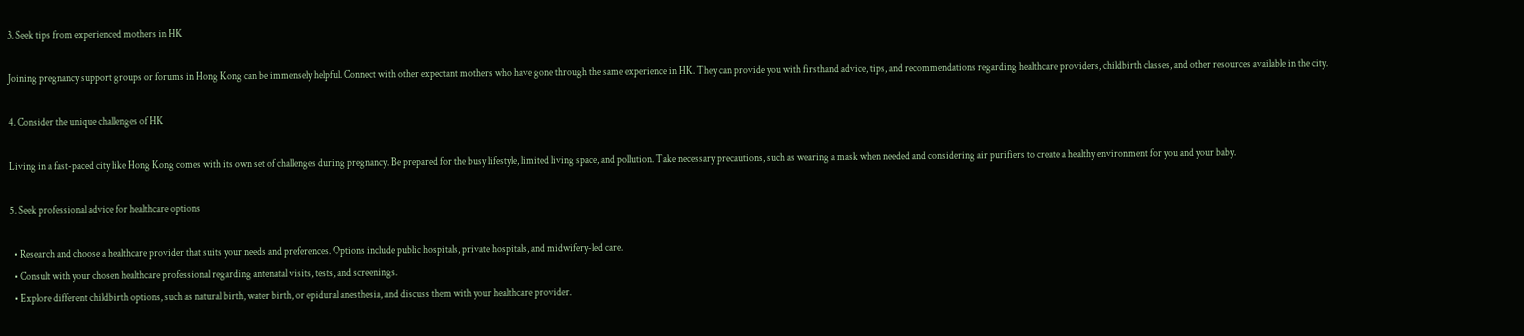3. Seek tips from experienced mothers in HK

Joining pregnancy support groups or forums in Hong Kong can be immensely helpful. Connect with other expectant mothers who have gone through the same experience in HK. They can provide you with firsthand advice, tips, and recommendations regarding healthcare providers, childbirth classes, and other resources available in the city.

4. Consider the unique challenges of HK

Living in a fast-paced city like Hong Kong comes with its own set of challenges during pregnancy. Be prepared for the busy lifestyle, limited living space, and pollution. Take necessary precautions, such as wearing a mask when needed and considering air purifiers to create a healthy environment for you and your baby.

5. Seek professional advice for healthcare options

  • Research and choose a healthcare provider that suits your needs and preferences. Options include public hospitals, private hospitals, and midwifery-led care.
  • Consult with your chosen healthcare professional regarding antenatal visits, tests, and screenings.
  • Explore different childbirth options, such as natural birth, water birth, or epidural anesthesia, and discuss them with your healthcare provider.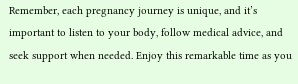Remember, each pregnancy journey is unique, and it’s important to listen to your body, follow medical advice, and seek support when needed. Enjoy this remarkable time as you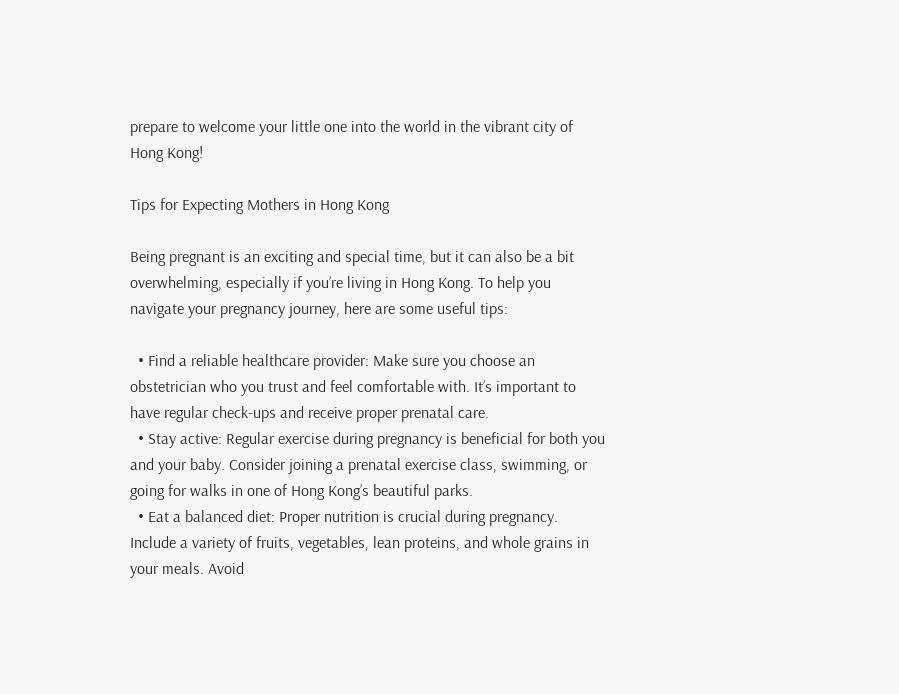prepare to welcome your little one into the world in the vibrant city of Hong Kong!

Tips for Expecting Mothers in Hong Kong

Being pregnant is an exciting and special time, but it can also be a bit overwhelming, especially if you’re living in Hong Kong. To help you navigate your pregnancy journey, here are some useful tips:

  • Find a reliable healthcare provider: Make sure you choose an obstetrician who you trust and feel comfortable with. It’s important to have regular check-ups and receive proper prenatal care.
  • Stay active: Regular exercise during pregnancy is beneficial for both you and your baby. Consider joining a prenatal exercise class, swimming, or going for walks in one of Hong Kong’s beautiful parks.
  • Eat a balanced diet: Proper nutrition is crucial during pregnancy. Include a variety of fruits, vegetables, lean proteins, and whole grains in your meals. Avoid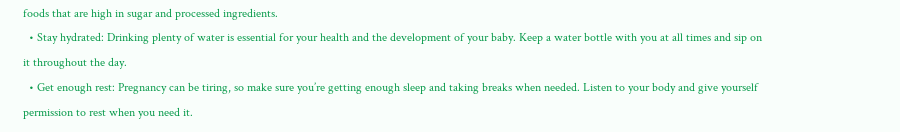foods that are high in sugar and processed ingredients.
  • Stay hydrated: Drinking plenty of water is essential for your health and the development of your baby. Keep a water bottle with you at all times and sip on it throughout the day.
  • Get enough rest: Pregnancy can be tiring, so make sure you’re getting enough sleep and taking breaks when needed. Listen to your body and give yourself permission to rest when you need it.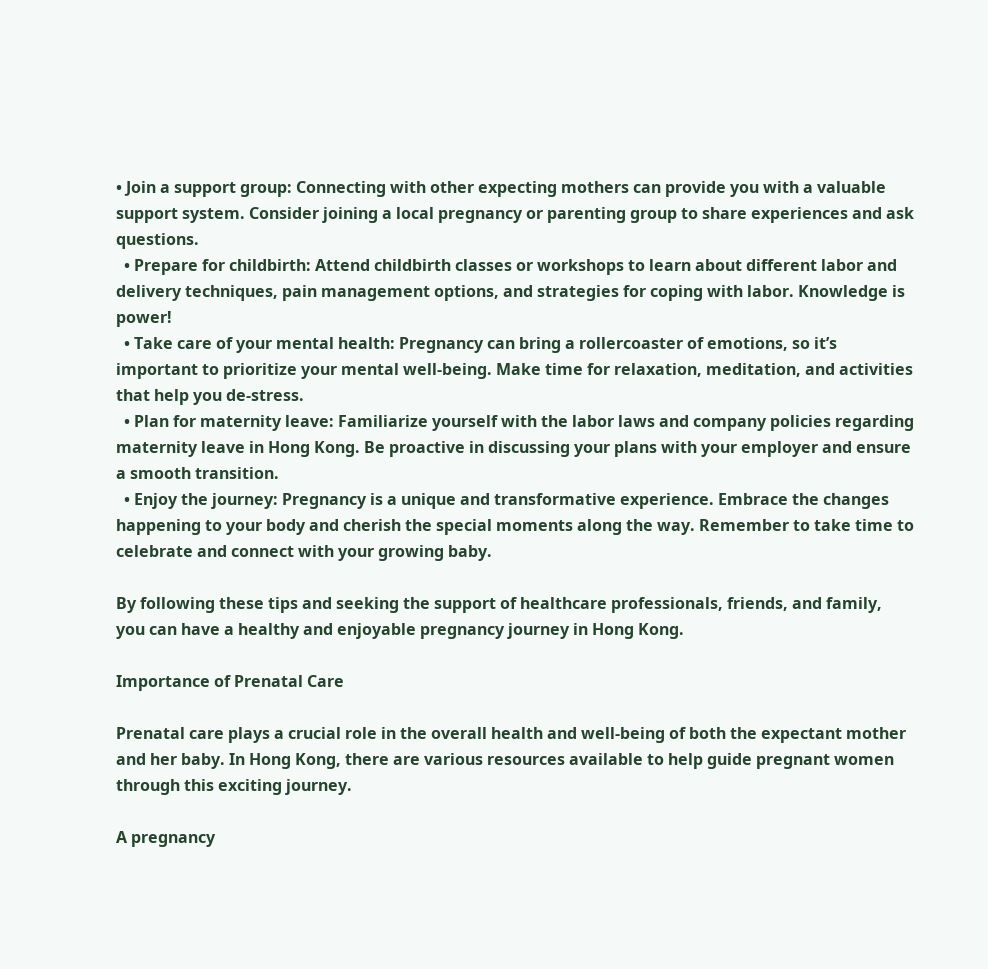• Join a support group: Connecting with other expecting mothers can provide you with a valuable support system. Consider joining a local pregnancy or parenting group to share experiences and ask questions.
  • Prepare for childbirth: Attend childbirth classes or workshops to learn about different labor and delivery techniques, pain management options, and strategies for coping with labor. Knowledge is power!
  • Take care of your mental health: Pregnancy can bring a rollercoaster of emotions, so it’s important to prioritize your mental well-being. Make time for relaxation, meditation, and activities that help you de-stress.
  • Plan for maternity leave: Familiarize yourself with the labor laws and company policies regarding maternity leave in Hong Kong. Be proactive in discussing your plans with your employer and ensure a smooth transition.
  • Enjoy the journey: Pregnancy is a unique and transformative experience. Embrace the changes happening to your body and cherish the special moments along the way. Remember to take time to celebrate and connect with your growing baby.

By following these tips and seeking the support of healthcare professionals, friends, and family, you can have a healthy and enjoyable pregnancy journey in Hong Kong.

Importance of Prenatal Care

Prenatal care plays a crucial role in the overall health and well-being of both the expectant mother and her baby. In Hong Kong, there are various resources available to help guide pregnant women through this exciting journey.

A pregnancy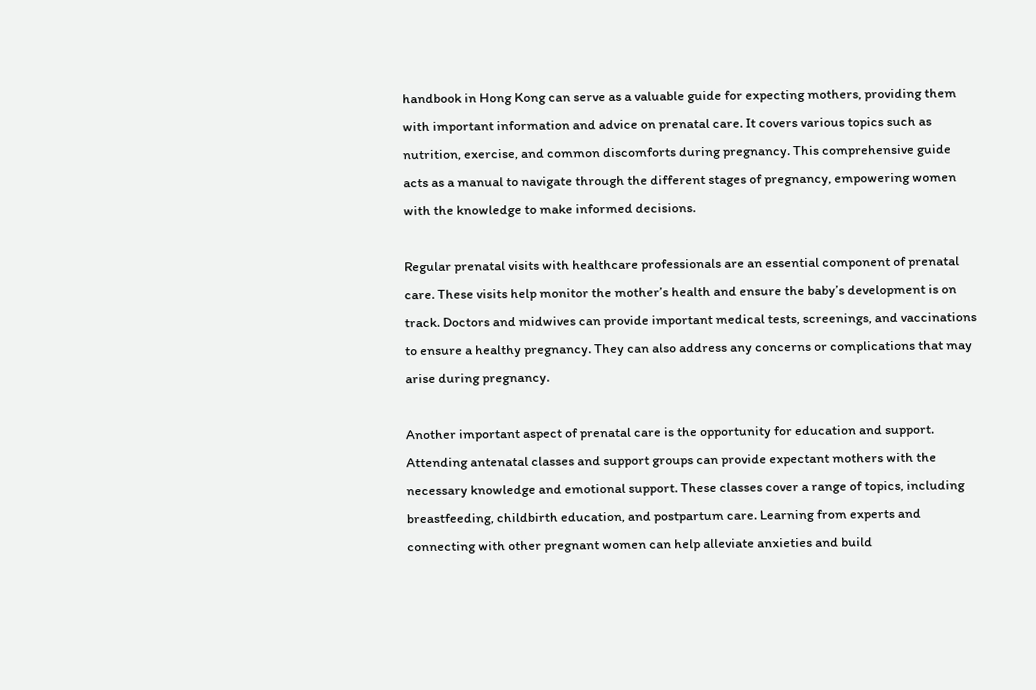handbook in Hong Kong can serve as a valuable guide for expecting mothers, providing them with important information and advice on prenatal care. It covers various topics such as nutrition, exercise, and common discomforts during pregnancy. This comprehensive guide acts as a manual to navigate through the different stages of pregnancy, empowering women with the knowledge to make informed decisions.

Regular prenatal visits with healthcare professionals are an essential component of prenatal care. These visits help monitor the mother’s health and ensure the baby’s development is on track. Doctors and midwives can provide important medical tests, screenings, and vaccinations to ensure a healthy pregnancy. They can also address any concerns or complications that may arise during pregnancy.

Another important aspect of prenatal care is the opportunity for education and support. Attending antenatal classes and support groups can provide expectant mothers with the necessary knowledge and emotional support. These classes cover a range of topics, including breastfeeding, childbirth education, and postpartum care. Learning from experts and connecting with other pregnant women can help alleviate anxieties and build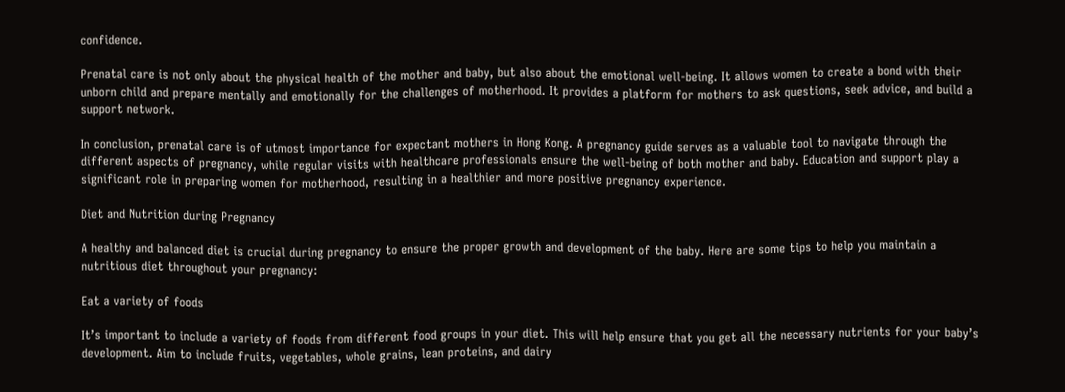confidence.

Prenatal care is not only about the physical health of the mother and baby, but also about the emotional well-being. It allows women to create a bond with their unborn child and prepare mentally and emotionally for the challenges of motherhood. It provides a platform for mothers to ask questions, seek advice, and build a support network.

In conclusion, prenatal care is of utmost importance for expectant mothers in Hong Kong. A pregnancy guide serves as a valuable tool to navigate through the different aspects of pregnancy, while regular visits with healthcare professionals ensure the well-being of both mother and baby. Education and support play a significant role in preparing women for motherhood, resulting in a healthier and more positive pregnancy experience.

Diet and Nutrition during Pregnancy

A healthy and balanced diet is crucial during pregnancy to ensure the proper growth and development of the baby. Here are some tips to help you maintain a nutritious diet throughout your pregnancy:

Eat a variety of foods

It’s important to include a variety of foods from different food groups in your diet. This will help ensure that you get all the necessary nutrients for your baby’s development. Aim to include fruits, vegetables, whole grains, lean proteins, and dairy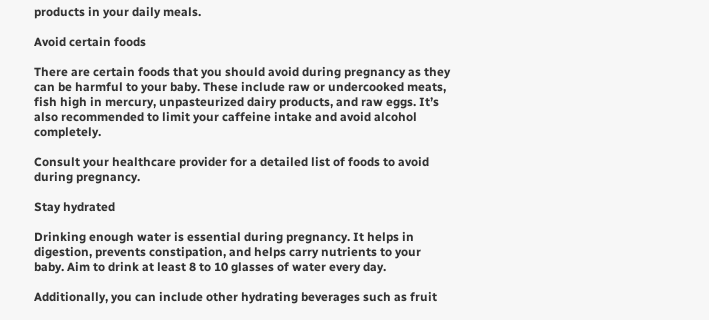products in your daily meals.

Avoid certain foods

There are certain foods that you should avoid during pregnancy as they can be harmful to your baby. These include raw or undercooked meats, fish high in mercury, unpasteurized dairy products, and raw eggs. It’s also recommended to limit your caffeine intake and avoid alcohol completely.

Consult your healthcare provider for a detailed list of foods to avoid during pregnancy.

Stay hydrated

Drinking enough water is essential during pregnancy. It helps in digestion, prevents constipation, and helps carry nutrients to your baby. Aim to drink at least 8 to 10 glasses of water every day.

Additionally, you can include other hydrating beverages such as fruit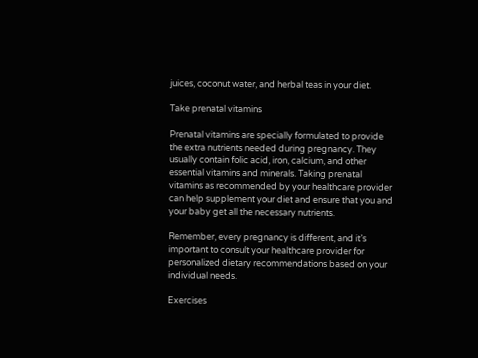juices, coconut water, and herbal teas in your diet.

Take prenatal vitamins

Prenatal vitamins are specially formulated to provide the extra nutrients needed during pregnancy. They usually contain folic acid, iron, calcium, and other essential vitamins and minerals. Taking prenatal vitamins as recommended by your healthcare provider can help supplement your diet and ensure that you and your baby get all the necessary nutrients.

Remember, every pregnancy is different, and it’s important to consult your healthcare provider for personalized dietary recommendations based on your individual needs.

Exercises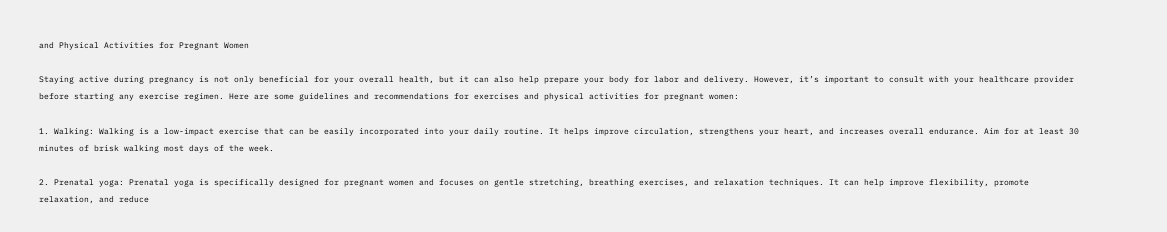and Physical Activities for Pregnant Women

Staying active during pregnancy is not only beneficial for your overall health, but it can also help prepare your body for labor and delivery. However, it’s important to consult with your healthcare provider before starting any exercise regimen. Here are some guidelines and recommendations for exercises and physical activities for pregnant women:

1. Walking: Walking is a low-impact exercise that can be easily incorporated into your daily routine. It helps improve circulation, strengthens your heart, and increases overall endurance. Aim for at least 30 minutes of brisk walking most days of the week.

2. Prenatal yoga: Prenatal yoga is specifically designed for pregnant women and focuses on gentle stretching, breathing exercises, and relaxation techniques. It can help improve flexibility, promote relaxation, and reduce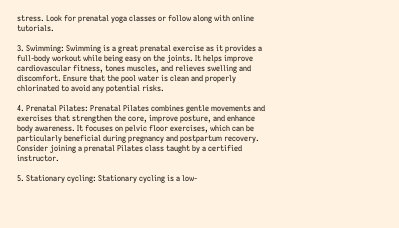stress. Look for prenatal yoga classes or follow along with online tutorials.

3. Swimming: Swimming is a great prenatal exercise as it provides a full-body workout while being easy on the joints. It helps improve cardiovascular fitness, tones muscles, and relieves swelling and discomfort. Ensure that the pool water is clean and properly chlorinated to avoid any potential risks.

4. Prenatal Pilates: Prenatal Pilates combines gentle movements and exercises that strengthen the core, improve posture, and enhance body awareness. It focuses on pelvic floor exercises, which can be particularly beneficial during pregnancy and postpartum recovery. Consider joining a prenatal Pilates class taught by a certified instructor.

5. Stationary cycling: Stationary cycling is a low-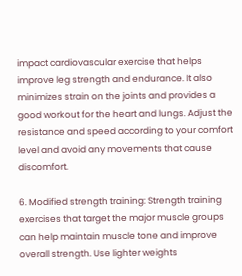impact cardiovascular exercise that helps improve leg strength and endurance. It also minimizes strain on the joints and provides a good workout for the heart and lungs. Adjust the resistance and speed according to your comfort level and avoid any movements that cause discomfort.

6. Modified strength training: Strength training exercises that target the major muscle groups can help maintain muscle tone and improve overall strength. Use lighter weights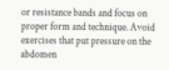or resistance bands and focus on proper form and technique. Avoid exercises that put pressure on the abdomen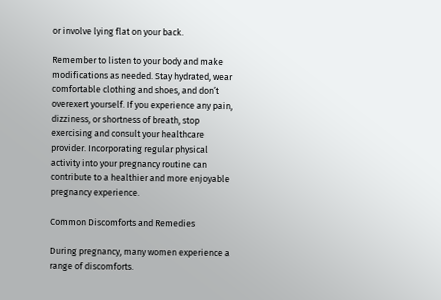or involve lying flat on your back.

Remember to listen to your body and make modifications as needed. Stay hydrated, wear comfortable clothing and shoes, and don’t overexert yourself. If you experience any pain, dizziness, or shortness of breath, stop exercising and consult your healthcare provider. Incorporating regular physical activity into your pregnancy routine can contribute to a healthier and more enjoyable pregnancy experience.

Common Discomforts and Remedies

During pregnancy, many women experience a range of discomforts.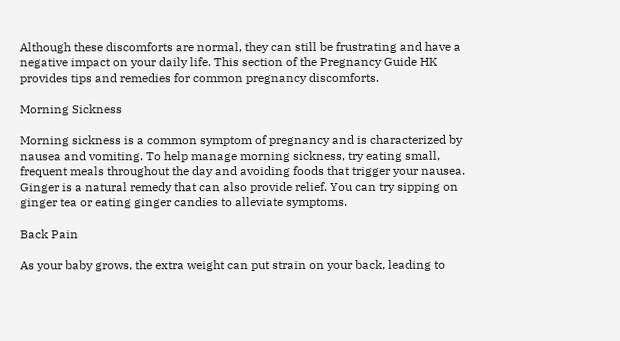Although these discomforts are normal, they can still be frustrating and have a negative impact on your daily life. This section of the Pregnancy Guide HK provides tips and remedies for common pregnancy discomforts.

Morning Sickness

Morning sickness is a common symptom of pregnancy and is characterized by nausea and vomiting. To help manage morning sickness, try eating small, frequent meals throughout the day and avoiding foods that trigger your nausea. Ginger is a natural remedy that can also provide relief. You can try sipping on ginger tea or eating ginger candies to alleviate symptoms.

Back Pain

As your baby grows, the extra weight can put strain on your back, leading to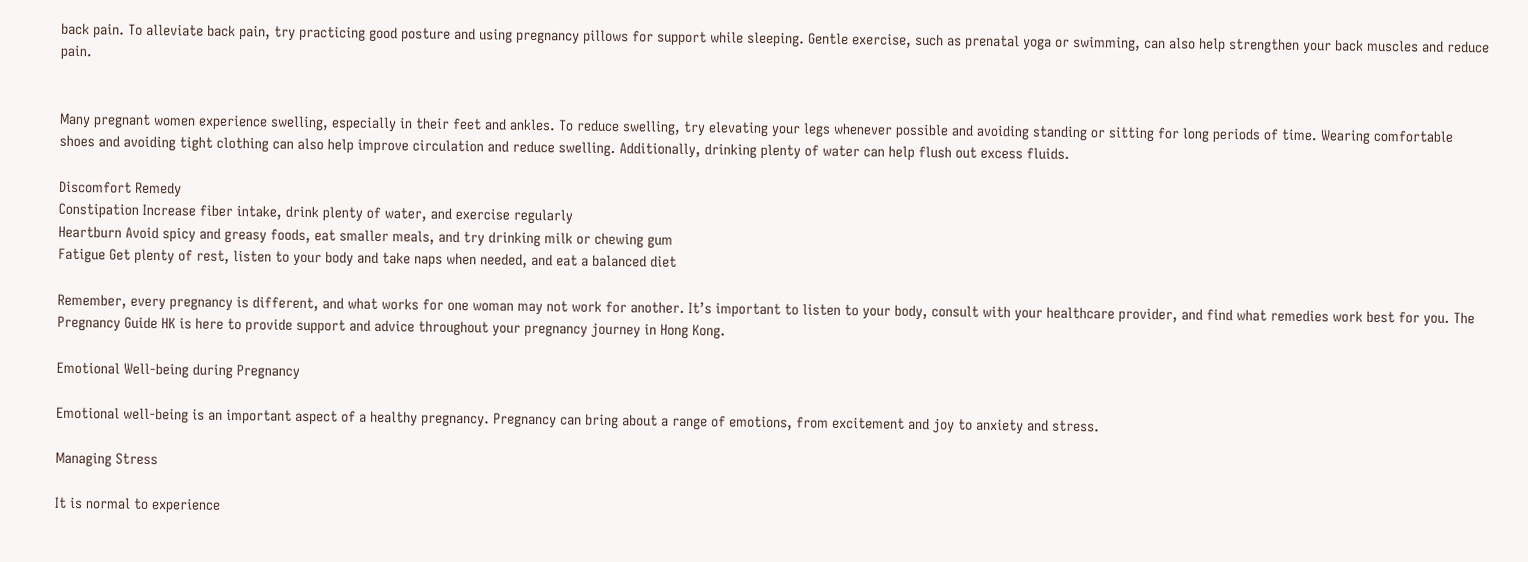back pain. To alleviate back pain, try practicing good posture and using pregnancy pillows for support while sleeping. Gentle exercise, such as prenatal yoga or swimming, can also help strengthen your back muscles and reduce pain.


Many pregnant women experience swelling, especially in their feet and ankles. To reduce swelling, try elevating your legs whenever possible and avoiding standing or sitting for long periods of time. Wearing comfortable shoes and avoiding tight clothing can also help improve circulation and reduce swelling. Additionally, drinking plenty of water can help flush out excess fluids.

Discomfort Remedy
Constipation Increase fiber intake, drink plenty of water, and exercise regularly
Heartburn Avoid spicy and greasy foods, eat smaller meals, and try drinking milk or chewing gum
Fatigue Get plenty of rest, listen to your body and take naps when needed, and eat a balanced diet

Remember, every pregnancy is different, and what works for one woman may not work for another. It’s important to listen to your body, consult with your healthcare provider, and find what remedies work best for you. The Pregnancy Guide HK is here to provide support and advice throughout your pregnancy journey in Hong Kong.

Emotional Well-being during Pregnancy

Emotional well-being is an important aspect of a healthy pregnancy. Pregnancy can bring about a range of emotions, from excitement and joy to anxiety and stress.

Managing Stress

It is normal to experience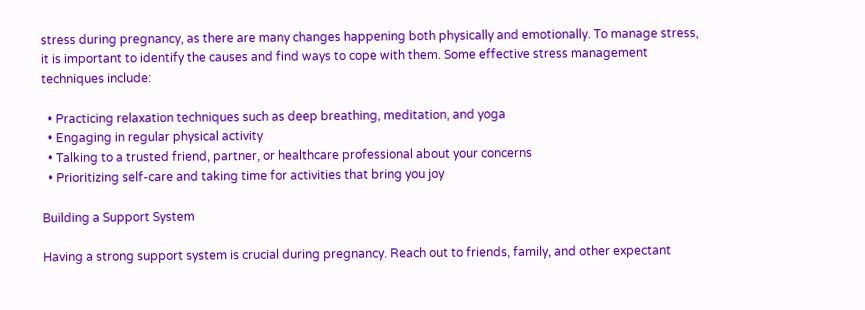stress during pregnancy, as there are many changes happening both physically and emotionally. To manage stress, it is important to identify the causes and find ways to cope with them. Some effective stress management techniques include:

  • Practicing relaxation techniques such as deep breathing, meditation, and yoga
  • Engaging in regular physical activity
  • Talking to a trusted friend, partner, or healthcare professional about your concerns
  • Prioritizing self-care and taking time for activities that bring you joy

Building a Support System

Having a strong support system is crucial during pregnancy. Reach out to friends, family, and other expectant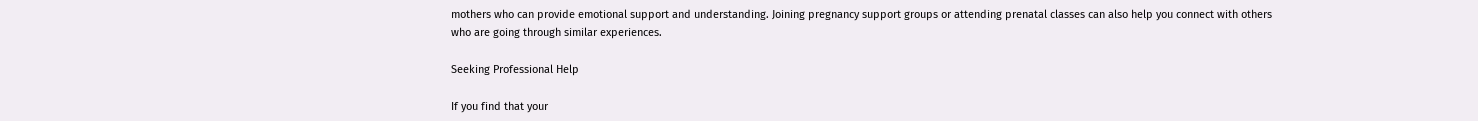mothers who can provide emotional support and understanding. Joining pregnancy support groups or attending prenatal classes can also help you connect with others who are going through similar experiences.

Seeking Professional Help

If you find that your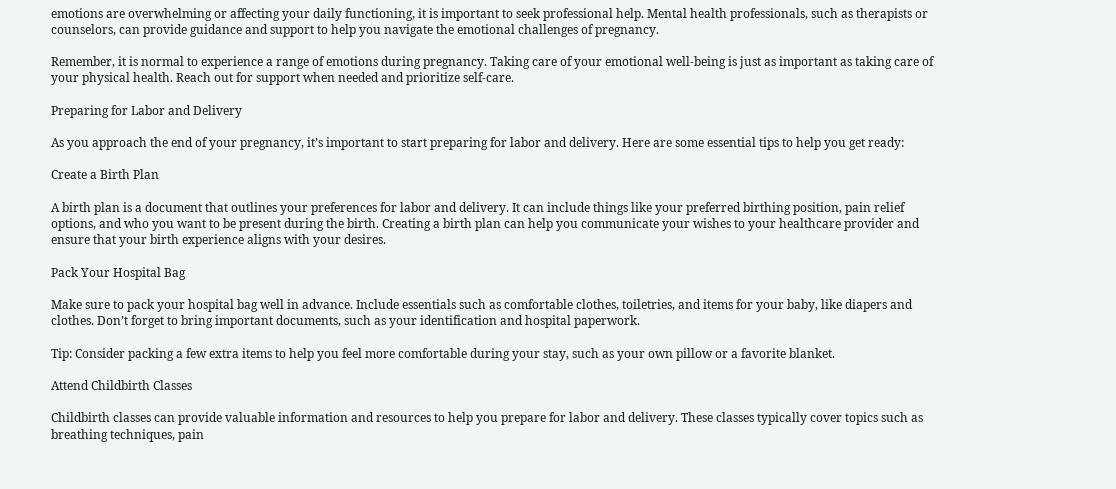emotions are overwhelming or affecting your daily functioning, it is important to seek professional help. Mental health professionals, such as therapists or counselors, can provide guidance and support to help you navigate the emotional challenges of pregnancy.

Remember, it is normal to experience a range of emotions during pregnancy. Taking care of your emotional well-being is just as important as taking care of your physical health. Reach out for support when needed and prioritize self-care.

Preparing for Labor and Delivery

As you approach the end of your pregnancy, it’s important to start preparing for labor and delivery. Here are some essential tips to help you get ready:

Create a Birth Plan

A birth plan is a document that outlines your preferences for labor and delivery. It can include things like your preferred birthing position, pain relief options, and who you want to be present during the birth. Creating a birth plan can help you communicate your wishes to your healthcare provider and ensure that your birth experience aligns with your desires.

Pack Your Hospital Bag

Make sure to pack your hospital bag well in advance. Include essentials such as comfortable clothes, toiletries, and items for your baby, like diapers and clothes. Don’t forget to bring important documents, such as your identification and hospital paperwork.

Tip: Consider packing a few extra items to help you feel more comfortable during your stay, such as your own pillow or a favorite blanket.

Attend Childbirth Classes

Childbirth classes can provide valuable information and resources to help you prepare for labor and delivery. These classes typically cover topics such as breathing techniques, pain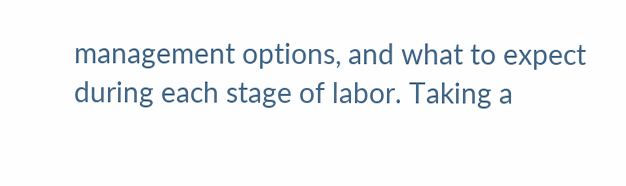management options, and what to expect during each stage of labor. Taking a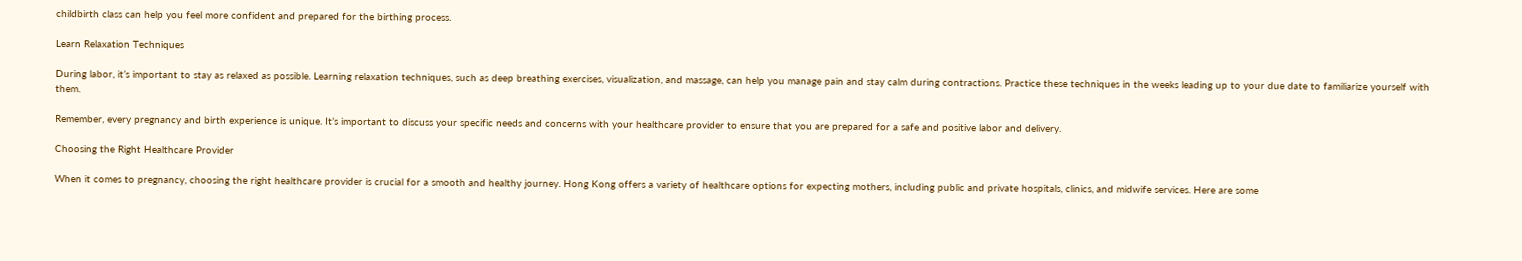childbirth class can help you feel more confident and prepared for the birthing process.

Learn Relaxation Techniques

During labor, it’s important to stay as relaxed as possible. Learning relaxation techniques, such as deep breathing exercises, visualization, and massage, can help you manage pain and stay calm during contractions. Practice these techniques in the weeks leading up to your due date to familiarize yourself with them.

Remember, every pregnancy and birth experience is unique. It’s important to discuss your specific needs and concerns with your healthcare provider to ensure that you are prepared for a safe and positive labor and delivery.

Choosing the Right Healthcare Provider

When it comes to pregnancy, choosing the right healthcare provider is crucial for a smooth and healthy journey. Hong Kong offers a variety of healthcare options for expecting mothers, including public and private hospitals, clinics, and midwife services. Here are some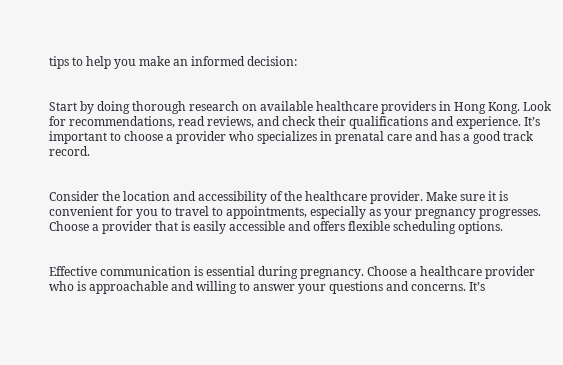tips to help you make an informed decision:


Start by doing thorough research on available healthcare providers in Hong Kong. Look for recommendations, read reviews, and check their qualifications and experience. It’s important to choose a provider who specializes in prenatal care and has a good track record.


Consider the location and accessibility of the healthcare provider. Make sure it is convenient for you to travel to appointments, especially as your pregnancy progresses. Choose a provider that is easily accessible and offers flexible scheduling options.


Effective communication is essential during pregnancy. Choose a healthcare provider who is approachable and willing to answer your questions and concerns. It’s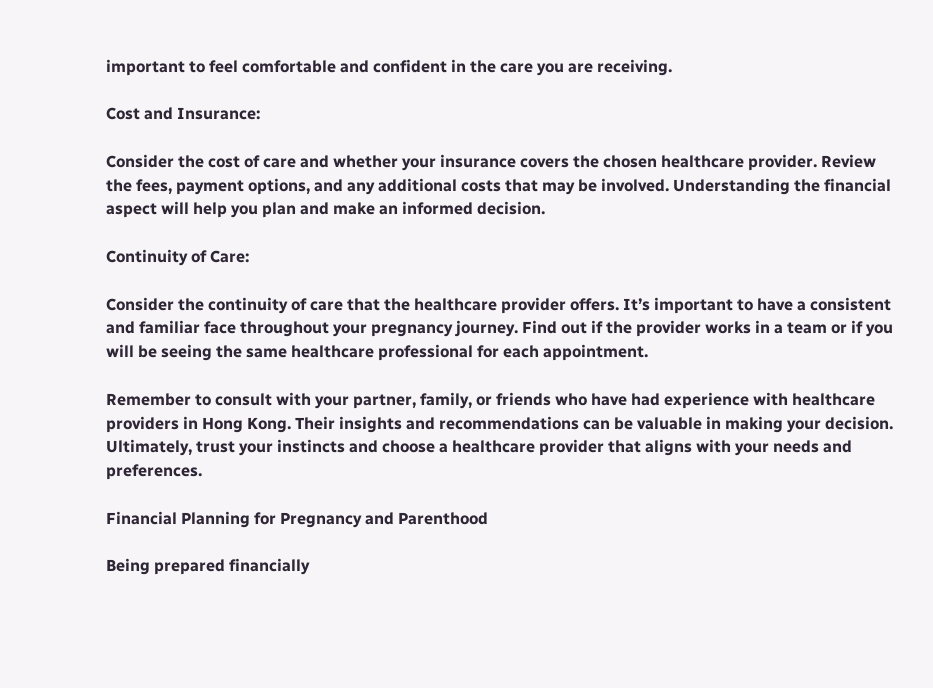important to feel comfortable and confident in the care you are receiving.

Cost and Insurance:

Consider the cost of care and whether your insurance covers the chosen healthcare provider. Review the fees, payment options, and any additional costs that may be involved. Understanding the financial aspect will help you plan and make an informed decision.

Continuity of Care:

Consider the continuity of care that the healthcare provider offers. It’s important to have a consistent and familiar face throughout your pregnancy journey. Find out if the provider works in a team or if you will be seeing the same healthcare professional for each appointment.

Remember to consult with your partner, family, or friends who have had experience with healthcare providers in Hong Kong. Their insights and recommendations can be valuable in making your decision. Ultimately, trust your instincts and choose a healthcare provider that aligns with your needs and preferences.

Financial Planning for Pregnancy and Parenthood

Being prepared financially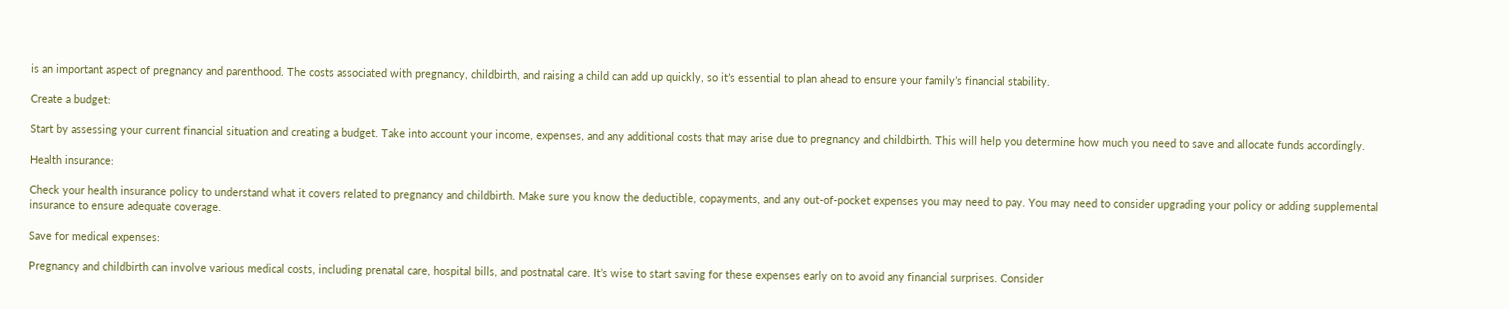is an important aspect of pregnancy and parenthood. The costs associated with pregnancy, childbirth, and raising a child can add up quickly, so it’s essential to plan ahead to ensure your family’s financial stability.

Create a budget:

Start by assessing your current financial situation and creating a budget. Take into account your income, expenses, and any additional costs that may arise due to pregnancy and childbirth. This will help you determine how much you need to save and allocate funds accordingly.

Health insurance:

Check your health insurance policy to understand what it covers related to pregnancy and childbirth. Make sure you know the deductible, copayments, and any out-of-pocket expenses you may need to pay. You may need to consider upgrading your policy or adding supplemental insurance to ensure adequate coverage.

Save for medical expenses:

Pregnancy and childbirth can involve various medical costs, including prenatal care, hospital bills, and postnatal care. It’s wise to start saving for these expenses early on to avoid any financial surprises. Consider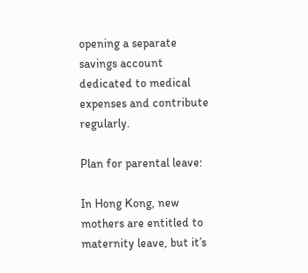opening a separate savings account dedicated to medical expenses and contribute regularly.

Plan for parental leave:

In Hong Kong, new mothers are entitled to maternity leave, but it’s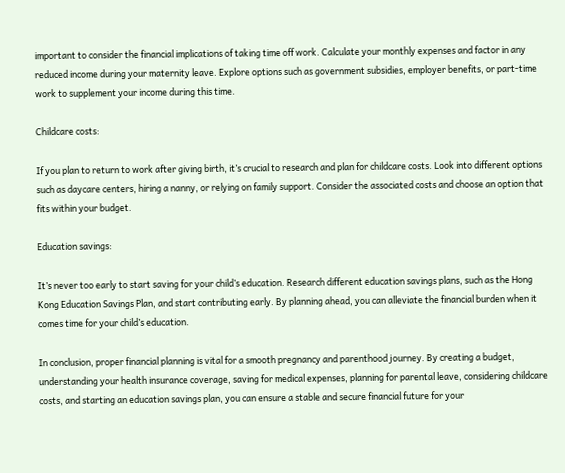important to consider the financial implications of taking time off work. Calculate your monthly expenses and factor in any reduced income during your maternity leave. Explore options such as government subsidies, employer benefits, or part-time work to supplement your income during this time.

Childcare costs:

If you plan to return to work after giving birth, it’s crucial to research and plan for childcare costs. Look into different options such as daycare centers, hiring a nanny, or relying on family support. Consider the associated costs and choose an option that fits within your budget.

Education savings:

It’s never too early to start saving for your child’s education. Research different education savings plans, such as the Hong Kong Education Savings Plan, and start contributing early. By planning ahead, you can alleviate the financial burden when it comes time for your child’s education.

In conclusion, proper financial planning is vital for a smooth pregnancy and parenthood journey. By creating a budget, understanding your health insurance coverage, saving for medical expenses, planning for parental leave, considering childcare costs, and starting an education savings plan, you can ensure a stable and secure financial future for your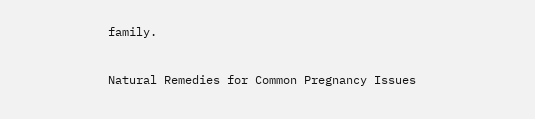family.

Natural Remedies for Common Pregnancy Issues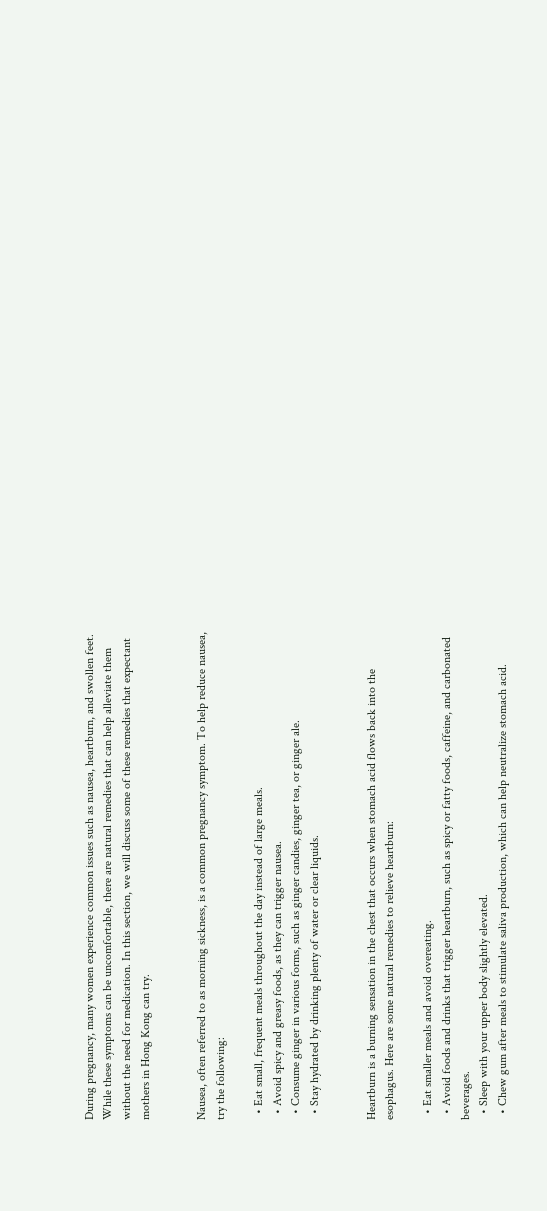During pregnancy, many women experience common issues such as nausea, heartburn, and swollen feet. While these symptoms can be uncomfortable, there are natural remedies that can help alleviate them without the need for medication. In this section, we will discuss some of these remedies that expectant mothers in Hong Kong can try.


Nausea, often referred to as morning sickness, is a common pregnancy symptom. To help reduce nausea, try the following:

  • Eat small, frequent meals throughout the day instead of large meals.
  • Avoid spicy and greasy foods, as they can trigger nausea.
  • Consume ginger in various forms, such as ginger candies, ginger tea, or ginger ale.
  • Stay hydrated by drinking plenty of water or clear liquids.


Heartburn is a burning sensation in the chest that occurs when stomach acid flows back into the esophagus. Here are some natural remedies to relieve heartburn:

  • Eat smaller meals and avoid overeating.
  • Avoid foods and drinks that trigger heartburn, such as spicy or fatty foods, caffeine, and carbonated beverages.
  • Sleep with your upper body slightly elevated.
  • Chew gum after meals to stimulate saliva production, which can help neutralize stomach acid.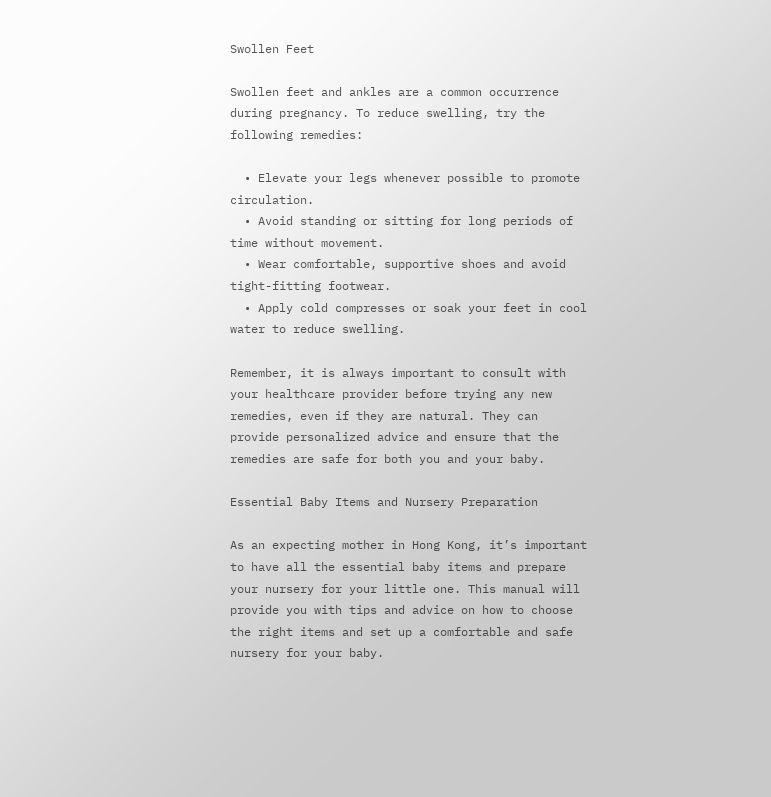Swollen Feet

Swollen feet and ankles are a common occurrence during pregnancy. To reduce swelling, try the following remedies:

  • Elevate your legs whenever possible to promote circulation.
  • Avoid standing or sitting for long periods of time without movement.
  • Wear comfortable, supportive shoes and avoid tight-fitting footwear.
  • Apply cold compresses or soak your feet in cool water to reduce swelling.

Remember, it is always important to consult with your healthcare provider before trying any new remedies, even if they are natural. They can provide personalized advice and ensure that the remedies are safe for both you and your baby.

Essential Baby Items and Nursery Preparation

As an expecting mother in Hong Kong, it’s important to have all the essential baby items and prepare your nursery for your little one. This manual will provide you with tips and advice on how to choose the right items and set up a comfortable and safe nursery for your baby.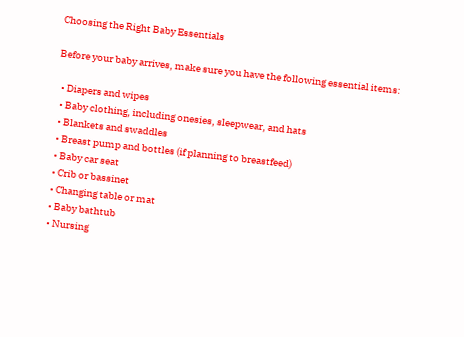Choosing the Right Baby Essentials

Before your baby arrives, make sure you have the following essential items:

  • Diapers and wipes
  • Baby clothing, including onesies, sleepwear, and hats
  • Blankets and swaddles
  • Breast pump and bottles (if planning to breastfeed)
  • Baby car seat
  • Crib or bassinet
  • Changing table or mat
  • Baby bathtub
  • Nursing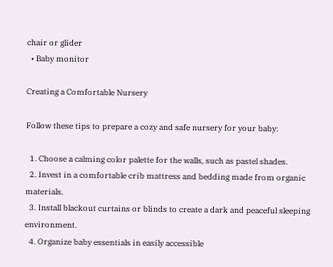chair or glider
  • Baby monitor

Creating a Comfortable Nursery

Follow these tips to prepare a cozy and safe nursery for your baby:

  1. Choose a calming color palette for the walls, such as pastel shades.
  2. Invest in a comfortable crib mattress and bedding made from organic materials.
  3. Install blackout curtains or blinds to create a dark and peaceful sleeping environment.
  4. Organize baby essentials in easily accessible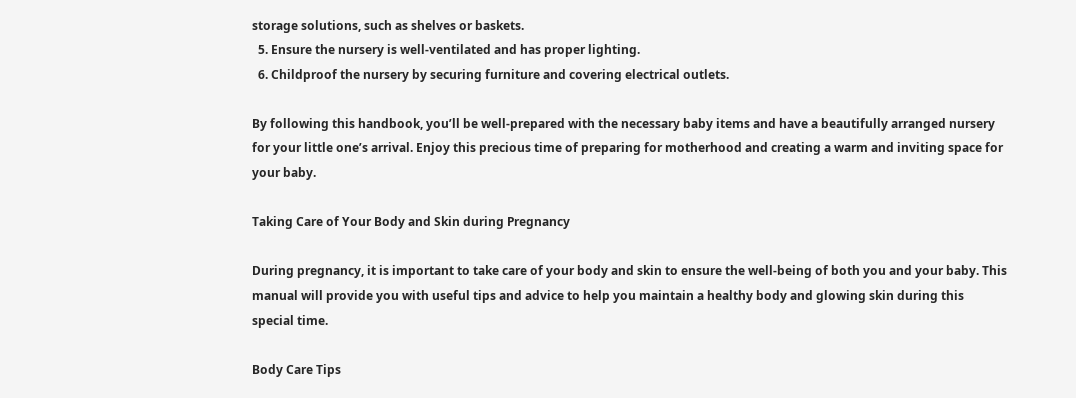storage solutions, such as shelves or baskets.
  5. Ensure the nursery is well-ventilated and has proper lighting.
  6. Childproof the nursery by securing furniture and covering electrical outlets.

By following this handbook, you’ll be well-prepared with the necessary baby items and have a beautifully arranged nursery for your little one’s arrival. Enjoy this precious time of preparing for motherhood and creating a warm and inviting space for your baby.

Taking Care of Your Body and Skin during Pregnancy

During pregnancy, it is important to take care of your body and skin to ensure the well-being of both you and your baby. This manual will provide you with useful tips and advice to help you maintain a healthy body and glowing skin during this special time.

Body Care Tips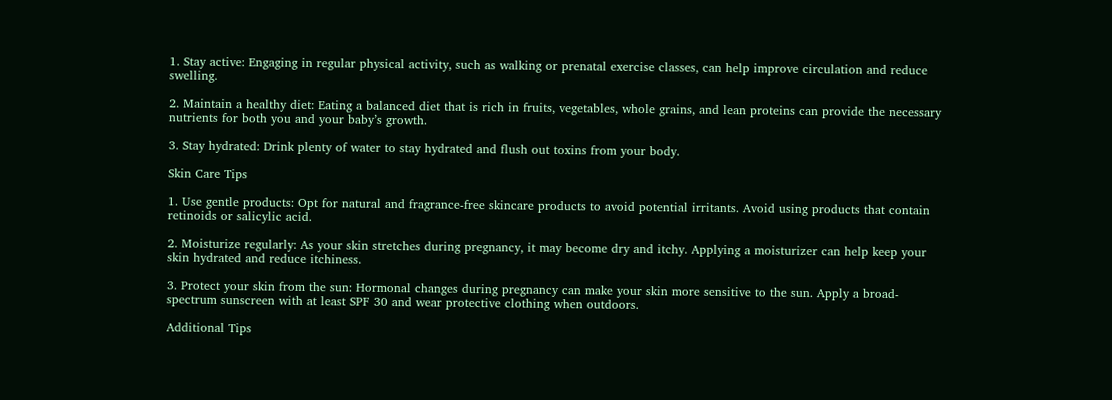1. Stay active: Engaging in regular physical activity, such as walking or prenatal exercise classes, can help improve circulation and reduce swelling.

2. Maintain a healthy diet: Eating a balanced diet that is rich in fruits, vegetables, whole grains, and lean proteins can provide the necessary nutrients for both you and your baby’s growth.

3. Stay hydrated: Drink plenty of water to stay hydrated and flush out toxins from your body.

Skin Care Tips

1. Use gentle products: Opt for natural and fragrance-free skincare products to avoid potential irritants. Avoid using products that contain retinoids or salicylic acid.

2. Moisturize regularly: As your skin stretches during pregnancy, it may become dry and itchy. Applying a moisturizer can help keep your skin hydrated and reduce itchiness.

3. Protect your skin from the sun: Hormonal changes during pregnancy can make your skin more sensitive to the sun. Apply a broad-spectrum sunscreen with at least SPF 30 and wear protective clothing when outdoors.

Additional Tips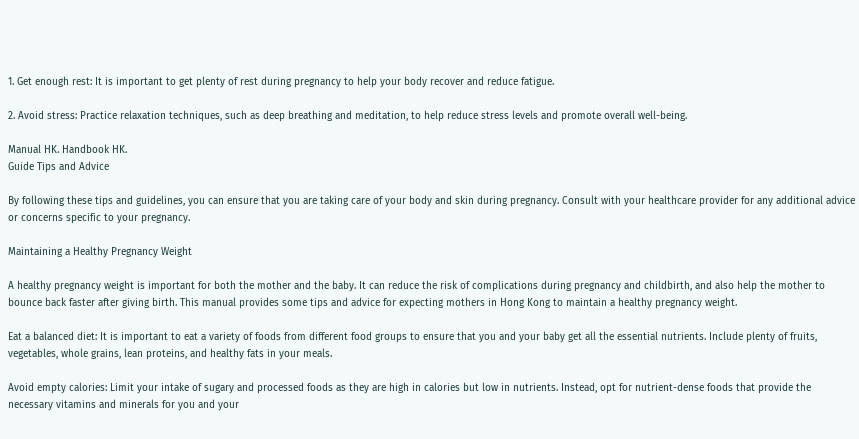1. Get enough rest: It is important to get plenty of rest during pregnancy to help your body recover and reduce fatigue.

2. Avoid stress: Practice relaxation techniques, such as deep breathing and meditation, to help reduce stress levels and promote overall well-being.

Manual HK. Handbook HK.
Guide Tips and Advice

By following these tips and guidelines, you can ensure that you are taking care of your body and skin during pregnancy. Consult with your healthcare provider for any additional advice or concerns specific to your pregnancy.

Maintaining a Healthy Pregnancy Weight

A healthy pregnancy weight is important for both the mother and the baby. It can reduce the risk of complications during pregnancy and childbirth, and also help the mother to bounce back faster after giving birth. This manual provides some tips and advice for expecting mothers in Hong Kong to maintain a healthy pregnancy weight.

Eat a balanced diet: It is important to eat a variety of foods from different food groups to ensure that you and your baby get all the essential nutrients. Include plenty of fruits, vegetables, whole grains, lean proteins, and healthy fats in your meals.

Avoid empty calories: Limit your intake of sugary and processed foods as they are high in calories but low in nutrients. Instead, opt for nutrient-dense foods that provide the necessary vitamins and minerals for you and your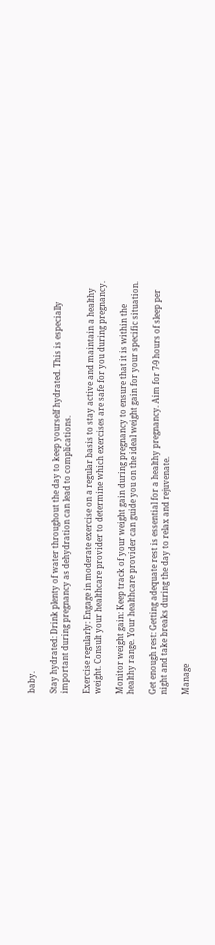baby.

Stay hydrated: Drink plenty of water throughout the day to keep yourself hydrated. This is especially important during pregnancy as dehydration can lead to complications.

Exercise regularly: Engage in moderate exercise on a regular basis to stay active and maintain a healthy weight. Consult your healthcare provider to determine which exercises are safe for you during pregnancy.

Monitor weight gain: Keep track of your weight gain during pregnancy to ensure that it is within the healthy range. Your healthcare provider can guide you on the ideal weight gain for your specific situation.

Get enough rest: Getting adequate rest is essential for a healthy pregnancy. Aim for 7-9 hours of sleep per night and take breaks during the day to relax and rejuvenate.

Manage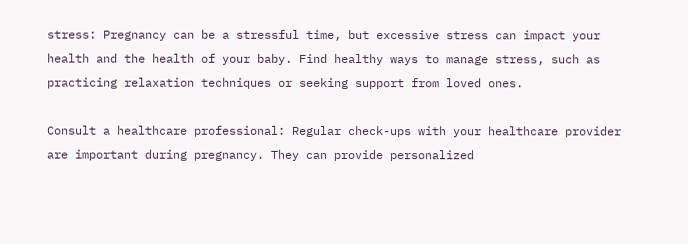stress: Pregnancy can be a stressful time, but excessive stress can impact your health and the health of your baby. Find healthy ways to manage stress, such as practicing relaxation techniques or seeking support from loved ones.

Consult a healthcare professional: Regular check-ups with your healthcare provider are important during pregnancy. They can provide personalized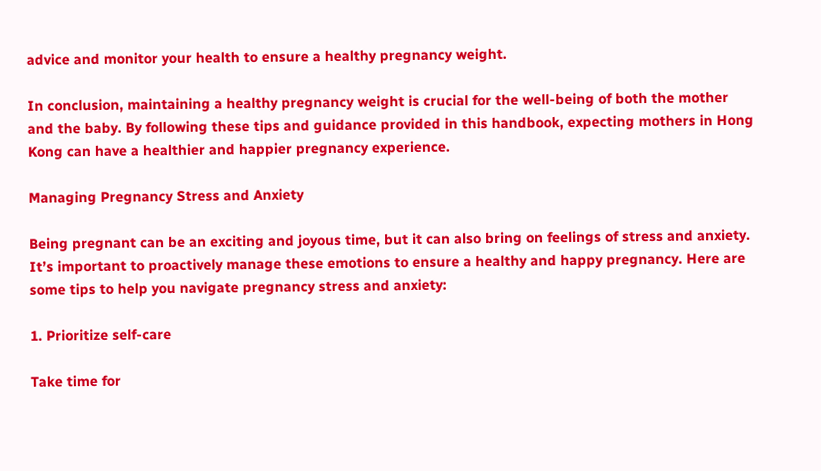advice and monitor your health to ensure a healthy pregnancy weight.

In conclusion, maintaining a healthy pregnancy weight is crucial for the well-being of both the mother and the baby. By following these tips and guidance provided in this handbook, expecting mothers in Hong Kong can have a healthier and happier pregnancy experience.

Managing Pregnancy Stress and Anxiety

Being pregnant can be an exciting and joyous time, but it can also bring on feelings of stress and anxiety. It’s important to proactively manage these emotions to ensure a healthy and happy pregnancy. Here are some tips to help you navigate pregnancy stress and anxiety:

1. Prioritize self-care

Take time for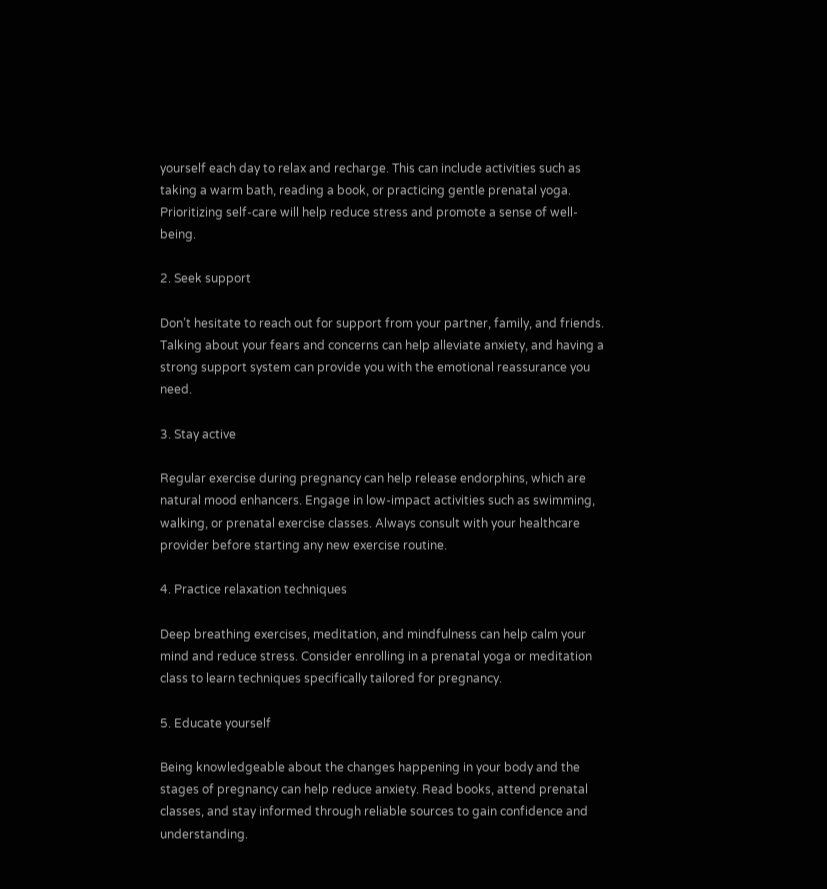yourself each day to relax and recharge. This can include activities such as taking a warm bath, reading a book, or practicing gentle prenatal yoga. Prioritizing self-care will help reduce stress and promote a sense of well-being.

2. Seek support

Don’t hesitate to reach out for support from your partner, family, and friends. Talking about your fears and concerns can help alleviate anxiety, and having a strong support system can provide you with the emotional reassurance you need.

3. Stay active

Regular exercise during pregnancy can help release endorphins, which are natural mood enhancers. Engage in low-impact activities such as swimming, walking, or prenatal exercise classes. Always consult with your healthcare provider before starting any new exercise routine.

4. Practice relaxation techniques

Deep breathing exercises, meditation, and mindfulness can help calm your mind and reduce stress. Consider enrolling in a prenatal yoga or meditation class to learn techniques specifically tailored for pregnancy.

5. Educate yourself

Being knowledgeable about the changes happening in your body and the stages of pregnancy can help reduce anxiety. Read books, attend prenatal classes, and stay informed through reliable sources to gain confidence and understanding.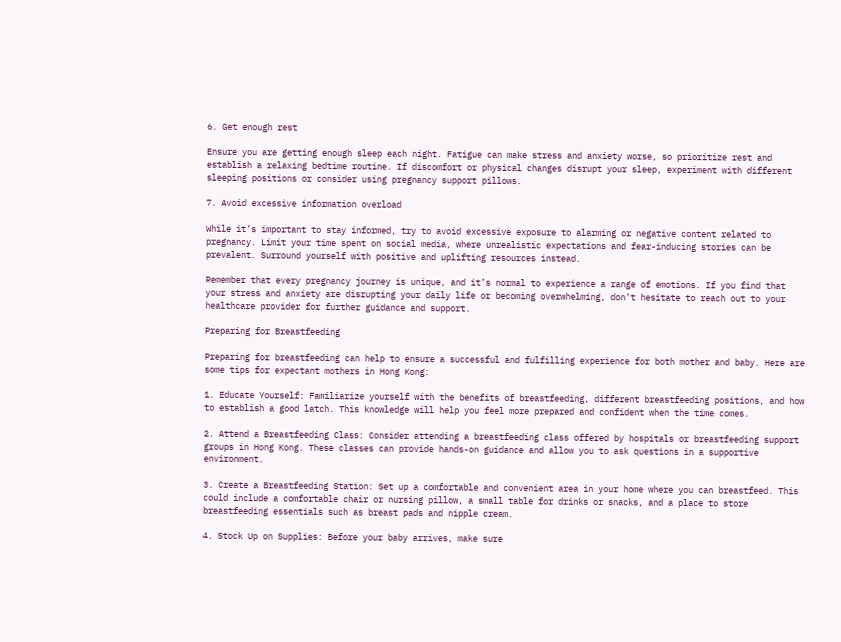6. Get enough rest

Ensure you are getting enough sleep each night. Fatigue can make stress and anxiety worse, so prioritize rest and establish a relaxing bedtime routine. If discomfort or physical changes disrupt your sleep, experiment with different sleeping positions or consider using pregnancy support pillows.

7. Avoid excessive information overload

While it’s important to stay informed, try to avoid excessive exposure to alarming or negative content related to pregnancy. Limit your time spent on social media, where unrealistic expectations and fear-inducing stories can be prevalent. Surround yourself with positive and uplifting resources instead.

Remember that every pregnancy journey is unique, and it’s normal to experience a range of emotions. If you find that your stress and anxiety are disrupting your daily life or becoming overwhelming, don’t hesitate to reach out to your healthcare provider for further guidance and support.

Preparing for Breastfeeding

Preparing for breastfeeding can help to ensure a successful and fulfilling experience for both mother and baby. Here are some tips for expectant mothers in Hong Kong:

1. Educate Yourself: Familiarize yourself with the benefits of breastfeeding, different breastfeeding positions, and how to establish a good latch. This knowledge will help you feel more prepared and confident when the time comes.

2. Attend a Breastfeeding Class: Consider attending a breastfeeding class offered by hospitals or breastfeeding support groups in Hong Kong. These classes can provide hands-on guidance and allow you to ask questions in a supportive environment.

3. Create a Breastfeeding Station: Set up a comfortable and convenient area in your home where you can breastfeed. This could include a comfortable chair or nursing pillow, a small table for drinks or snacks, and a place to store breastfeeding essentials such as breast pads and nipple cream.

4. Stock Up on Supplies: Before your baby arrives, make sure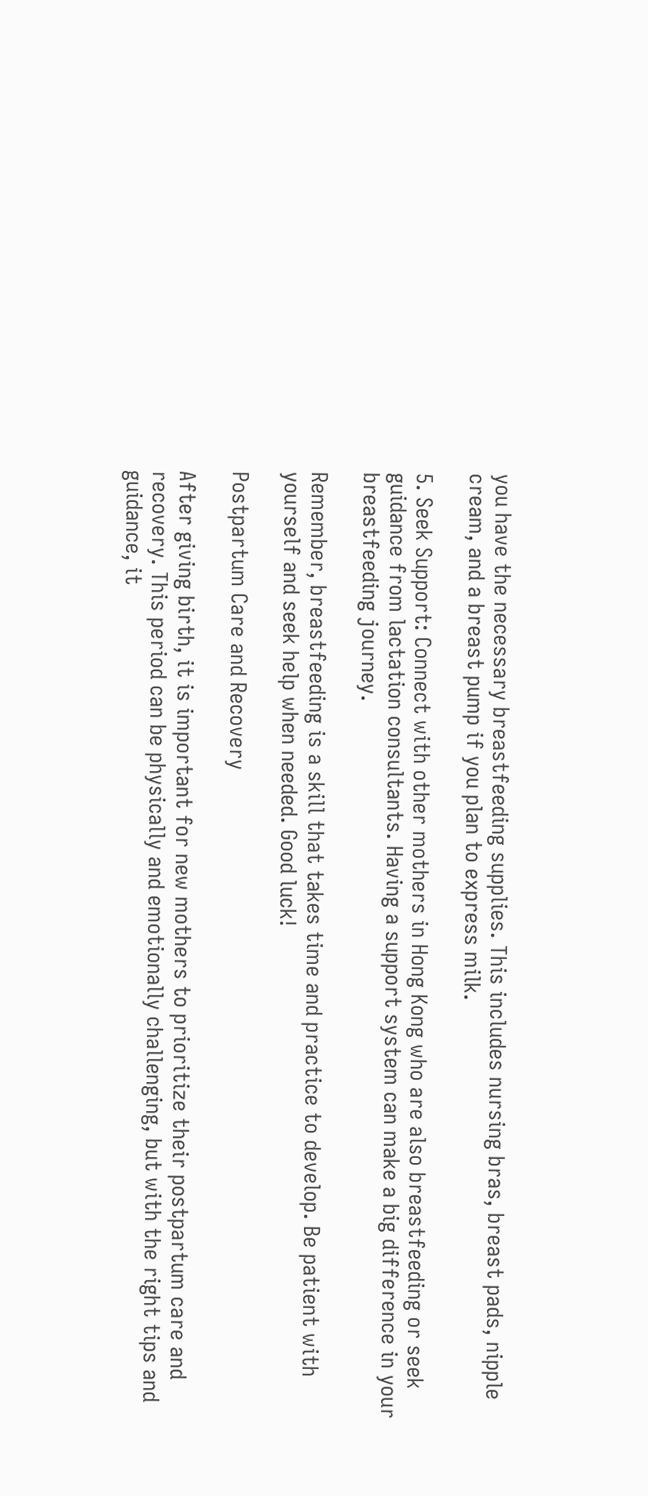you have the necessary breastfeeding supplies. This includes nursing bras, breast pads, nipple cream, and a breast pump if you plan to express milk.

5. Seek Support: Connect with other mothers in Hong Kong who are also breastfeeding or seek guidance from lactation consultants. Having a support system can make a big difference in your breastfeeding journey.

Remember, breastfeeding is a skill that takes time and practice to develop. Be patient with yourself and seek help when needed. Good luck!

Postpartum Care and Recovery

After giving birth, it is important for new mothers to prioritize their postpartum care and recovery. This period can be physically and emotionally challenging, but with the right tips and guidance, it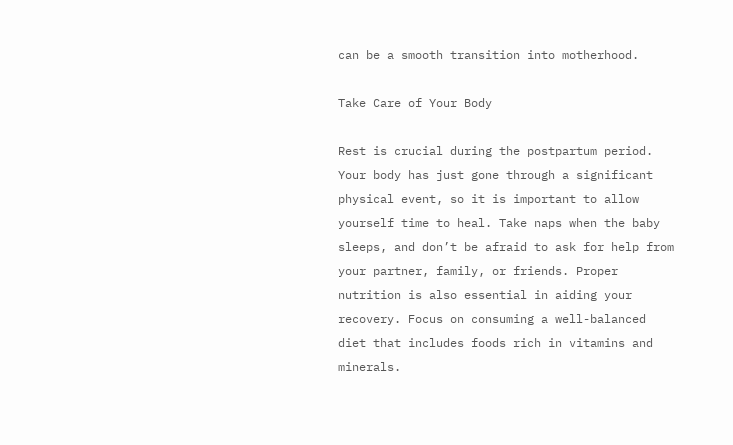can be a smooth transition into motherhood.

Take Care of Your Body

Rest is crucial during the postpartum period. Your body has just gone through a significant physical event, so it is important to allow yourself time to heal. Take naps when the baby sleeps, and don’t be afraid to ask for help from your partner, family, or friends. Proper nutrition is also essential in aiding your recovery. Focus on consuming a well-balanced diet that includes foods rich in vitamins and minerals.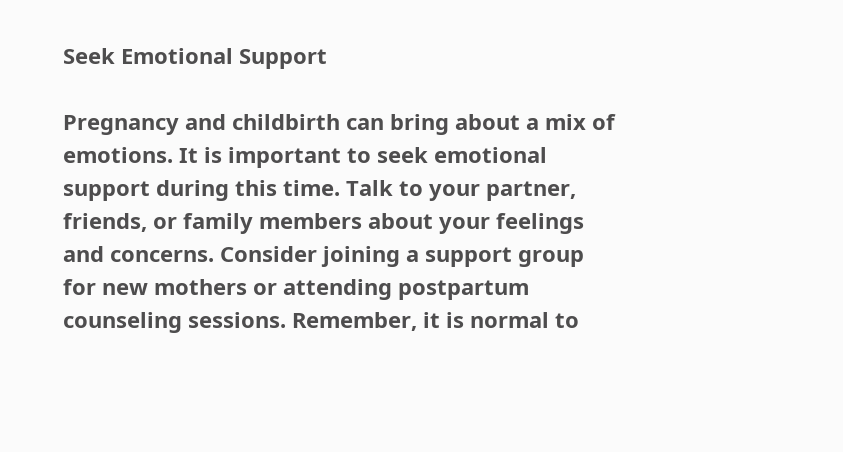Seek Emotional Support

Pregnancy and childbirth can bring about a mix of emotions. It is important to seek emotional support during this time. Talk to your partner, friends, or family members about your feelings and concerns. Consider joining a support group for new mothers or attending postpartum counseling sessions. Remember, it is normal to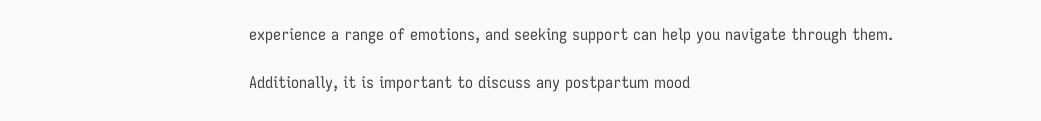experience a range of emotions, and seeking support can help you navigate through them.

Additionally, it is important to discuss any postpartum mood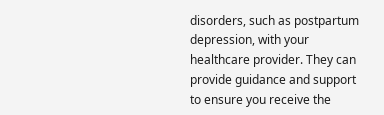disorders, such as postpartum depression, with your healthcare provider. They can provide guidance and support to ensure you receive the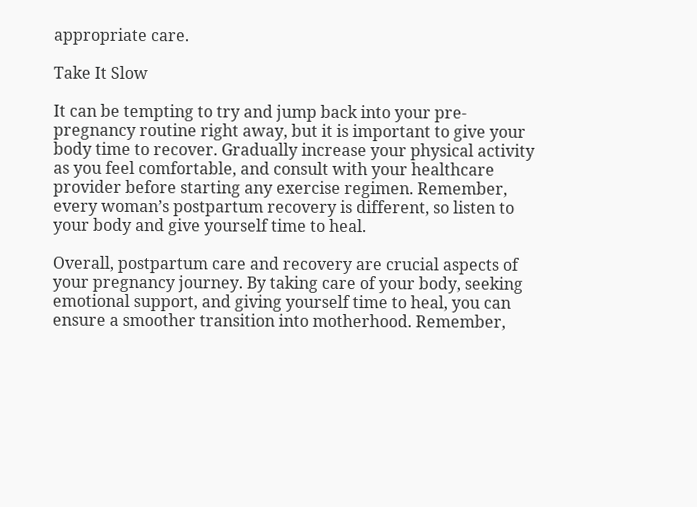appropriate care.

Take It Slow

It can be tempting to try and jump back into your pre-pregnancy routine right away, but it is important to give your body time to recover. Gradually increase your physical activity as you feel comfortable, and consult with your healthcare provider before starting any exercise regimen. Remember, every woman’s postpartum recovery is different, so listen to your body and give yourself time to heal.

Overall, postpartum care and recovery are crucial aspects of your pregnancy journey. By taking care of your body, seeking emotional support, and giving yourself time to heal, you can ensure a smoother transition into motherhood. Remember,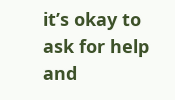it’s okay to ask for help and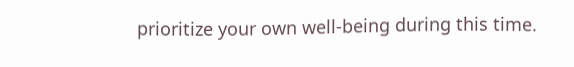prioritize your own well-being during this time.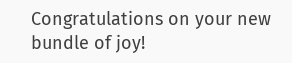Congratulations on your new bundle of joy!